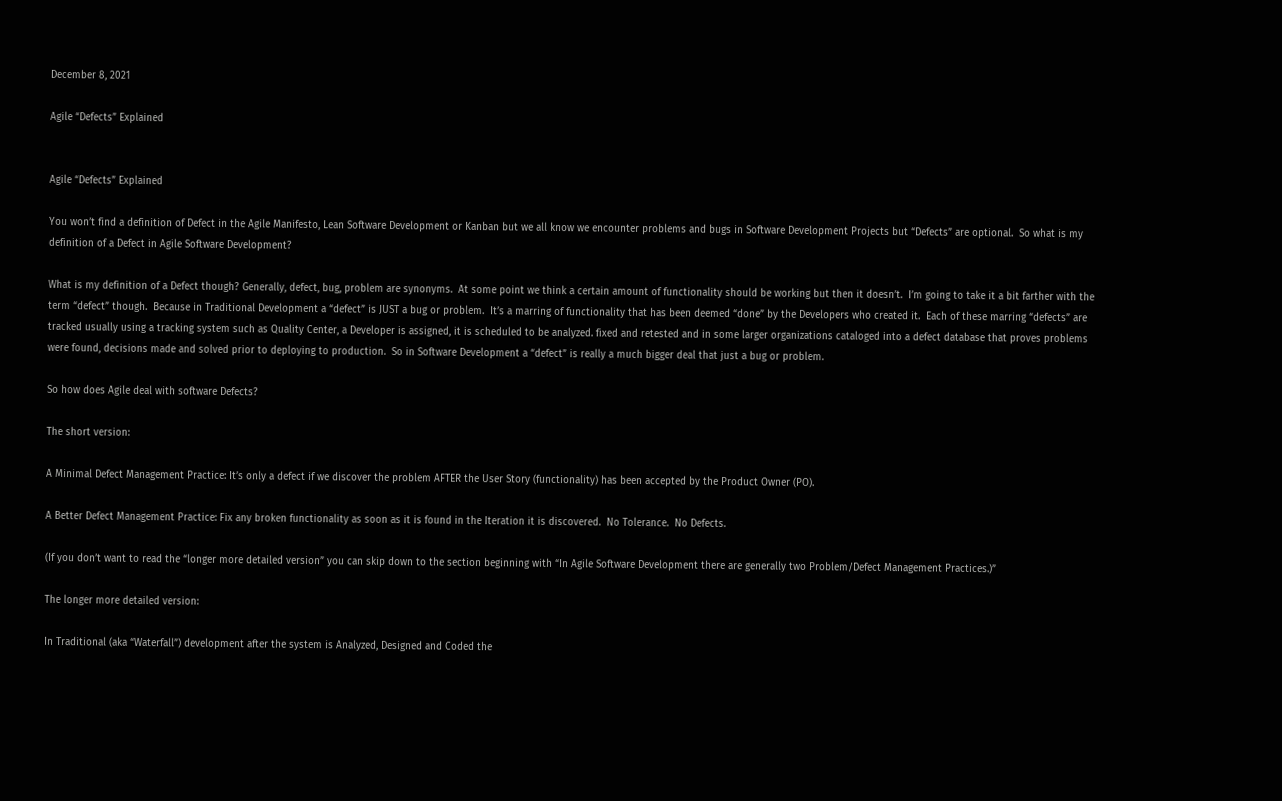December 8, 2021

Agile “Defects” Explained


Agile “Defects” Explained

You won’t find a definition of Defect in the Agile Manifesto, Lean Software Development or Kanban but we all know we encounter problems and bugs in Software Development Projects but “Defects” are optional.  So what is my definition of a Defect in Agile Software Development?

What is my definition of a Defect though? Generally, defect, bug, problem are synonyms.  At some point we think a certain amount of functionality should be working but then it doesn’t.  I’m going to take it a bit farther with the term “defect” though.  Because in Traditional Development a “defect” is JUST a bug or problem.  It’s a marring of functionality that has been deemed “done” by the Developers who created it.  Each of these marring “defects” are tracked usually using a tracking system such as Quality Center, a Developer is assigned, it is scheduled to be analyzed. fixed and retested and in some larger organizations cataloged into a defect database that proves problems were found, decisions made and solved prior to deploying to production.  So in Software Development a “defect” is really a much bigger deal that just a bug or problem.

So how does Agile deal with software Defects?

The short version:

A Minimal Defect Management Practice: It’s only a defect if we discover the problem AFTER the User Story (functionality) has been accepted by the Product Owner (PO).

A Better Defect Management Practice: Fix any broken functionality as soon as it is found in the Iteration it is discovered.  No Tolerance.  No Defects.

(If you don’t want to read the “longer more detailed version” you can skip down to the section beginning with “In Agile Software Development there are generally two Problem/Defect Management Practices.)”

The longer more detailed version:

In Traditional (aka “Waterfall”) development after the system is Analyzed, Designed and Coded the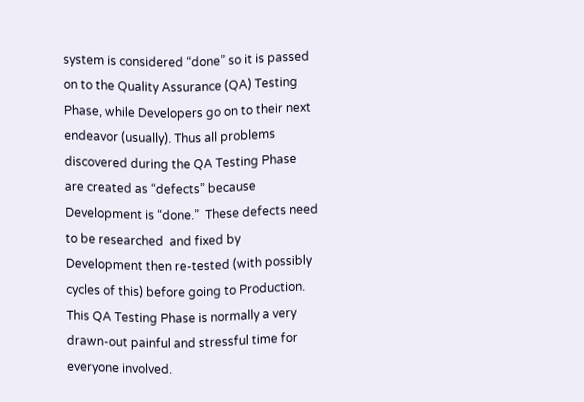system is considered “done” so it is passed on to the Quality Assurance (QA) Testing Phase, while Developers go on to their next endeavor (usually). Thus all problems discovered during the QA Testing Phase are created as “defects” because Development is “done.”  These defects need to be researched  and fixed by Development then re-tested (with possibly cycles of this) before going to Production.  This QA Testing Phase is normally a very drawn-out painful and stressful time for everyone involved.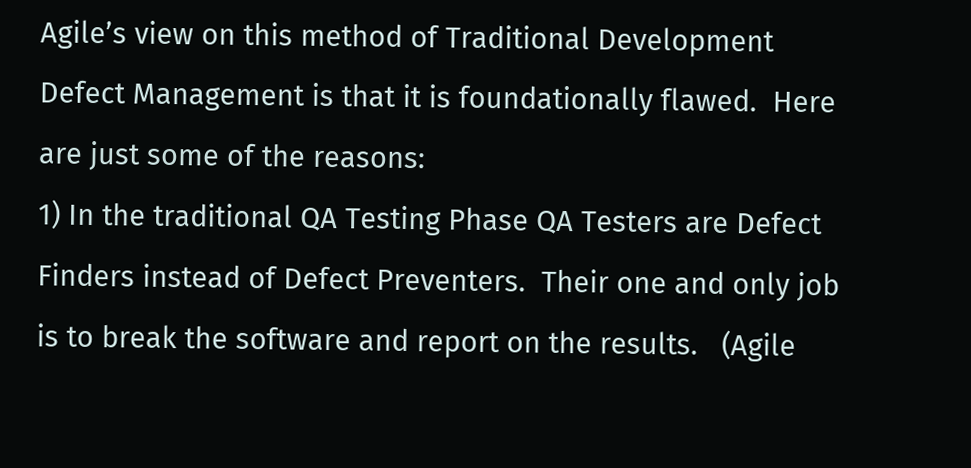Agile’s view on this method of Traditional Development Defect Management is that it is foundationally flawed.  Here are just some of the reasons:
1) In the traditional QA Testing Phase QA Testers are Defect Finders instead of Defect Preventers.  Their one and only job is to break the software and report on the results.   (Agile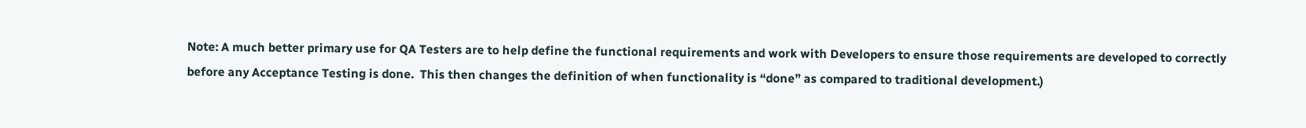Note: A much better primary use for QA Testers are to help define the functional requirements and work with Developers to ensure those requirements are developed to correctly before any Acceptance Testing is done.  This then changes the definition of when functionality is “done” as compared to traditional development.)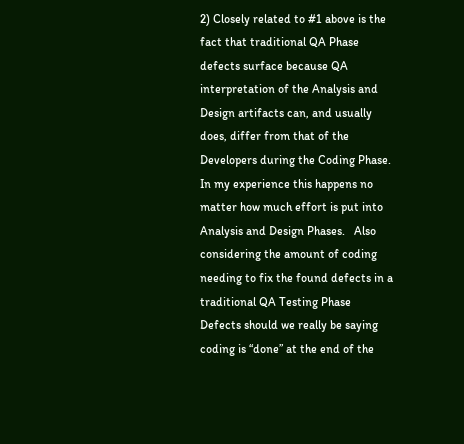2) Closely related to #1 above is the fact that traditional QA Phase defects surface because QA interpretation of the Analysis and Design artifacts can, and usually does, differ from that of the Developers during the Coding Phase.  In my experience this happens no matter how much effort is put into Analysis and Design Phases.   Also considering the amount of coding needing to fix the found defects in a traditional QA Testing Phase Defects should we really be saying coding is “done” at the end of the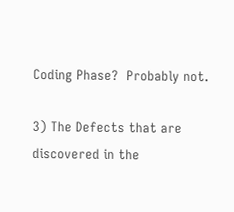Coding Phase?  Probably not.

3) The Defects that are discovered in the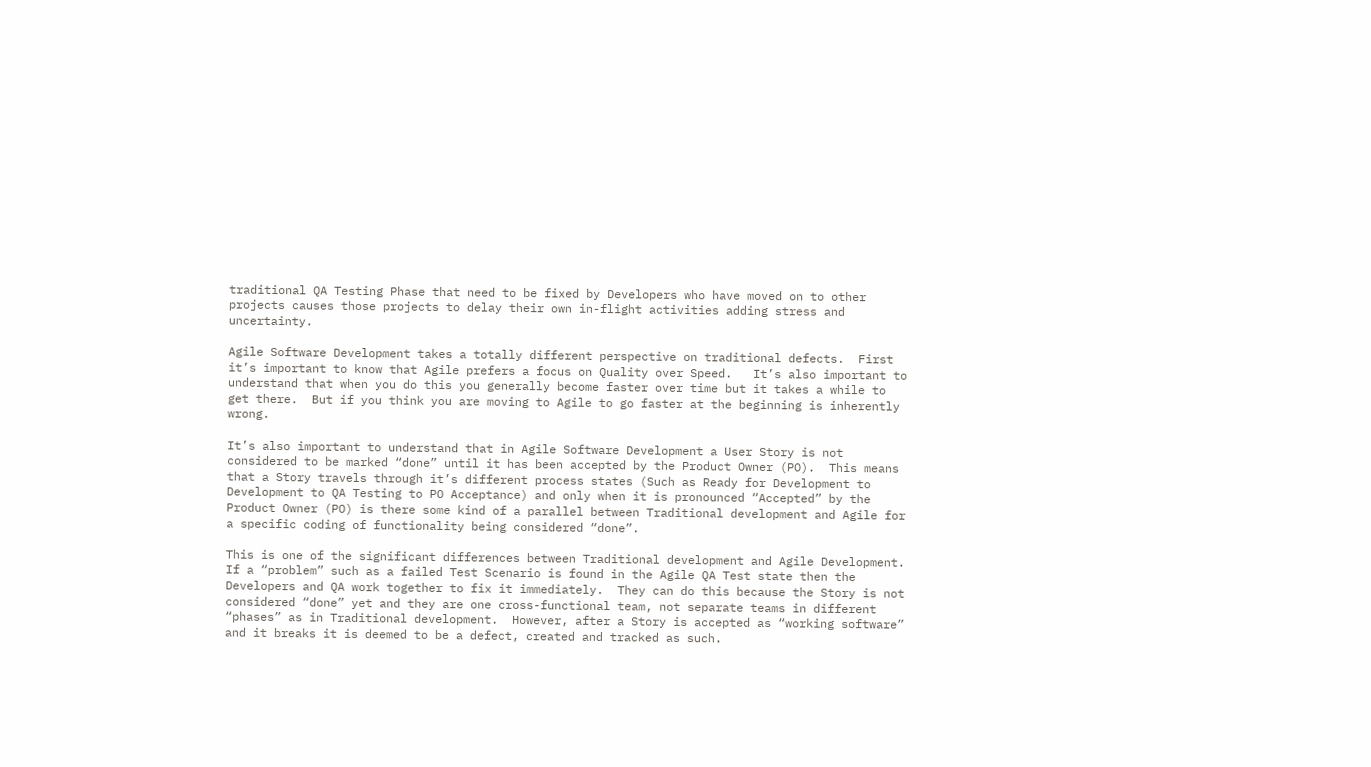traditional QA Testing Phase that need to be fixed by Developers who have moved on to other projects causes those projects to delay their own in-flight activities adding stress and uncertainty.

Agile Software Development takes a totally different perspective on traditional defects.  First it’s important to know that Agile prefers a focus on Quality over Speed.   It’s also important to understand that when you do this you generally become faster over time but it takes a while to get there.  But if you think you are moving to Agile to go faster at the beginning is inherently wrong.

It’s also important to understand that in Agile Software Development a User Story is not considered to be marked “done” until it has been accepted by the Product Owner (PO).  This means that a Story travels through it’s different process states (Such as Ready for Development to Development to QA Testing to PO Acceptance) and only when it is pronounced “Accepted” by the Product Owner (PO) is there some kind of a parallel between Traditional development and Agile for a specific coding of functionality being considered “done”.

This is one of the significant differences between Traditional development and Agile Development.  If a “problem” such as a failed Test Scenario is found in the Agile QA Test state then the Developers and QA work together to fix it immediately.  They can do this because the Story is not considered “done” yet and they are one cross-functional team, not separate teams in different “phases” as in Traditional development.  However, after a Story is accepted as “working software” and it breaks it is deemed to be a defect, created and tracked as such.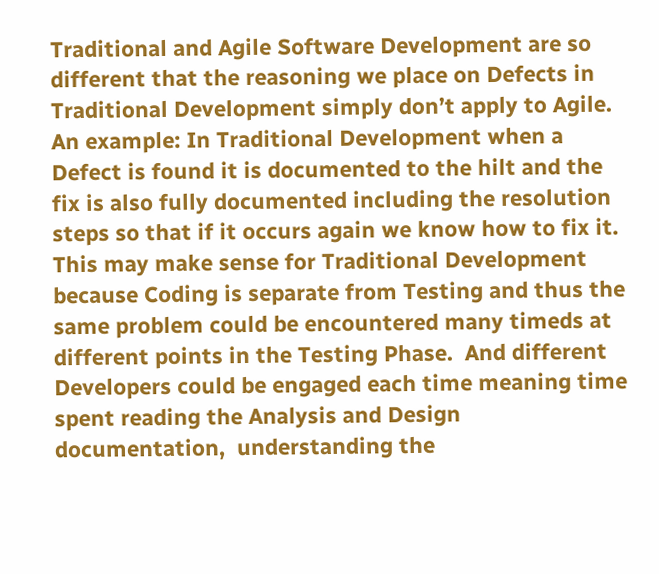Traditional and Agile Software Development are so different that the reasoning we place on Defects in Traditional Development simply don’t apply to Agile.  An example: In Traditional Development when a Defect is found it is documented to the hilt and the fix is also fully documented including the resolution steps so that if it occurs again we know how to fix it.  This may make sense for Traditional Development because Coding is separate from Testing and thus the same problem could be encountered many timeds at different points in the Testing Phase.  And different Developers could be engaged each time meaning time spent reading the Analysis and Design documentation,  understanding the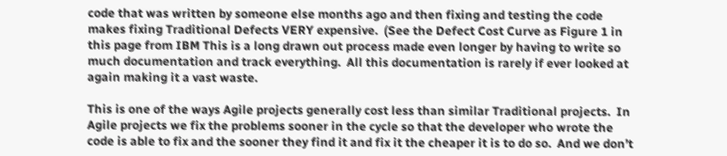code that was written by someone else months ago and then fixing and testing the code makes fixing Traditional Defects VERY expensive.  (See the Defect Cost Curve as Figure 1 in this page from IBM This is a long drawn out process made even longer by having to write so much documentation and track everything.  All this documentation is rarely if ever looked at again making it a vast waste.

This is one of the ways Agile projects generally cost less than similar Traditional projects.  In Agile projects we fix the problems sooner in the cycle so that the developer who wrote the code is able to fix and the sooner they find it and fix it the cheaper it is to do so.  And we don’t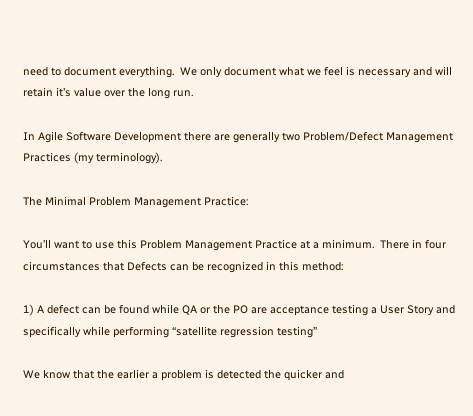need to document everything.  We only document what we feel is necessary and will retain it’s value over the long run.

In Agile Software Development there are generally two Problem/Defect Management Practices (my terminology).

The Minimal Problem Management Practice:

You’ll want to use this Problem Management Practice at a minimum.  There in four circumstances that Defects can be recognized in this method:

1) A defect can be found while QA or the PO are acceptance testing a User Story and specifically while performing “satellite regression testing”

We know that the earlier a problem is detected the quicker and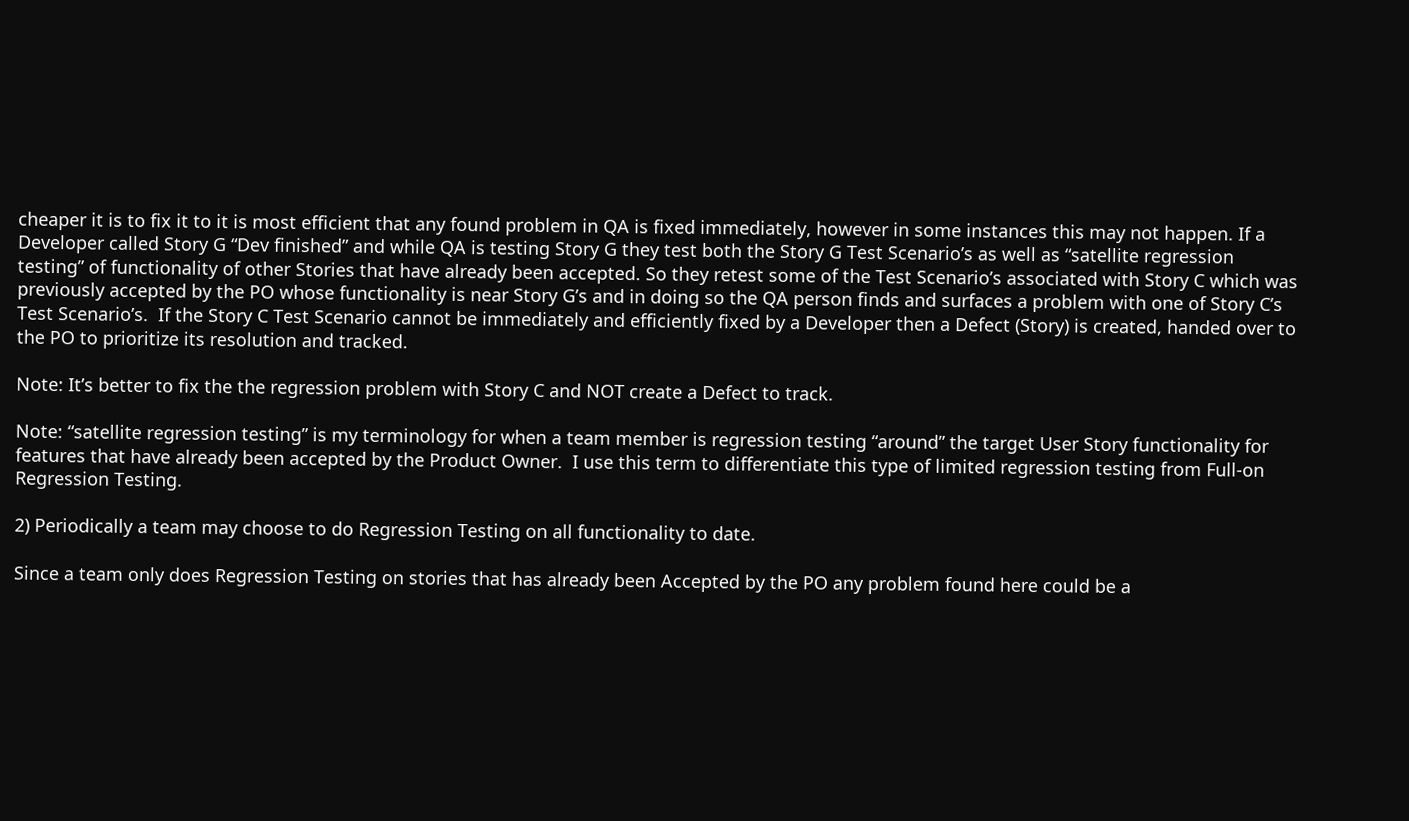cheaper it is to fix it to it is most efficient that any found problem in QA is fixed immediately, however in some instances this may not happen. If a Developer called Story G “Dev finished” and while QA is testing Story G they test both the Story G Test Scenario’s as well as “satellite regression testing” of functionality of other Stories that have already been accepted. So they retest some of the Test Scenario’s associated with Story C which was previously accepted by the PO whose functionality is near Story G’s and in doing so the QA person finds and surfaces a problem with one of Story C’s Test Scenario’s.  If the Story C Test Scenario cannot be immediately and efficiently fixed by a Developer then a Defect (Story) is created, handed over to the PO to prioritize its resolution and tracked.

Note: It’s better to fix the the regression problem with Story C and NOT create a Defect to track.

Note: “satellite regression testing” is my terminology for when a team member is regression testing “around” the target User Story functionality for features that have already been accepted by the Product Owner.  I use this term to differentiate this type of limited regression testing from Full-on Regression Testing.

2) Periodically a team may choose to do Regression Testing on all functionality to date.

Since a team only does Regression Testing on stories that has already been Accepted by the PO any problem found here could be a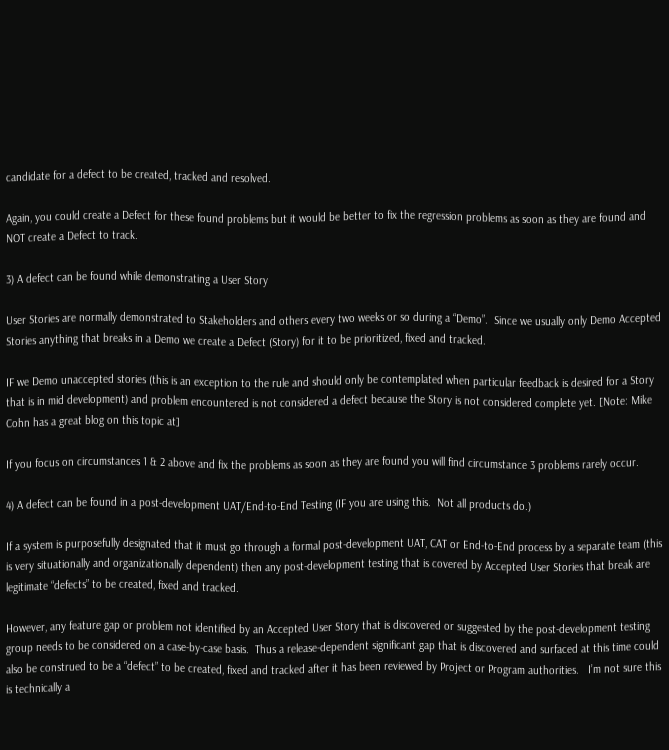candidate for a defect to be created, tracked and resolved.

Again, you could create a Defect for these found problems but it would be better to fix the regression problems as soon as they are found and NOT create a Defect to track.

3) A defect can be found while demonstrating a User Story

User Stories are normally demonstrated to Stakeholders and others every two weeks or so during a “Demo”.  Since we usually only Demo Accepted Stories anything that breaks in a Demo we create a Defect (Story) for it to be prioritized, fixed and tracked.

IF we Demo unaccepted stories (this is an exception to the rule and should only be contemplated when particular feedback is desired for a Story that is in mid development) and problem encountered is not considered a defect because the Story is not considered complete yet. [Note: Mike Cohn has a great blog on this topic at]

If you focus on circumstances 1 & 2 above and fix the problems as soon as they are found you will find circumstance 3 problems rarely occur.

4) A defect can be found in a post-development UAT/End-to-End Testing (IF you are using this.  Not all products do.)

If a system is purposefully designated that it must go through a formal post-development UAT, CAT or End-to-End process by a separate team (this is very situationally and organizationally dependent) then any post-development testing that is covered by Accepted User Stories that break are legitimate “defects” to be created, fixed and tracked.

However, any feature gap or problem not identified by an Accepted User Story that is discovered or suggested by the post-development testing group needs to be considered on a case-by-case basis.  Thus a release-dependent significant gap that is discovered and surfaced at this time could also be construed to be a “defect” to be created, fixed and tracked after it has been reviewed by Project or Program authorities.   I’m not sure this is technically a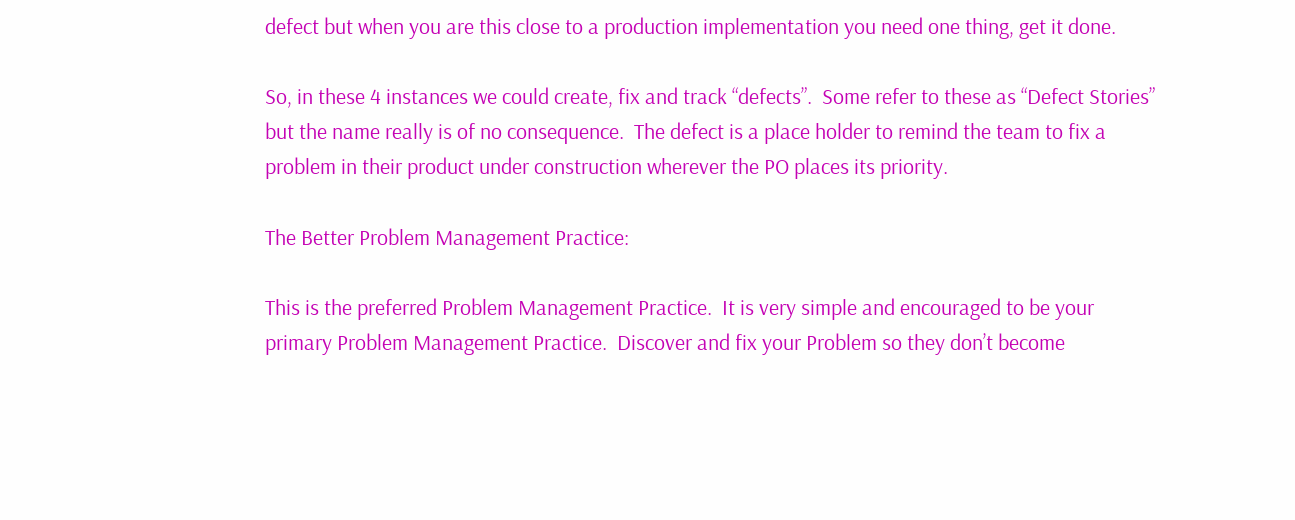defect but when you are this close to a production implementation you need one thing, get it done.

So, in these 4 instances we could create, fix and track “defects”.  Some refer to these as “Defect Stories” but the name really is of no consequence.  The defect is a place holder to remind the team to fix a problem in their product under construction wherever the PO places its priority.

The Better Problem Management Practice:

This is the preferred Problem Management Practice.  It is very simple and encouraged to be your primary Problem Management Practice.  Discover and fix your Problem so they don’t become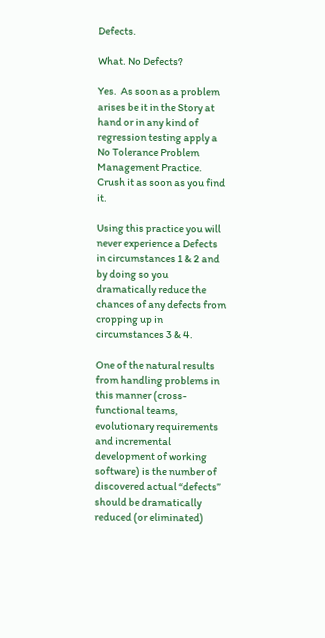Defects.

What. No Defects?

Yes.  As soon as a problem arises be it in the Story at hand or in any kind of regression testing apply a No Tolerance Problem Management Practice.  Crush it as soon as you find it.

Using this practice you will never experience a Defects in circumstances 1 & 2 and by doing so you dramatically reduce the chances of any defects from cropping up in circumstances 3 & 4.

One of the natural results from handling problems in this manner (cross-functional teams,  evolutionary requirements and incremental development of working software) is the number of discovered actual “defects” should be dramatically reduced (or eliminated)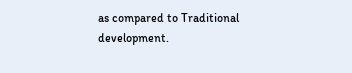as compared to Traditional development.